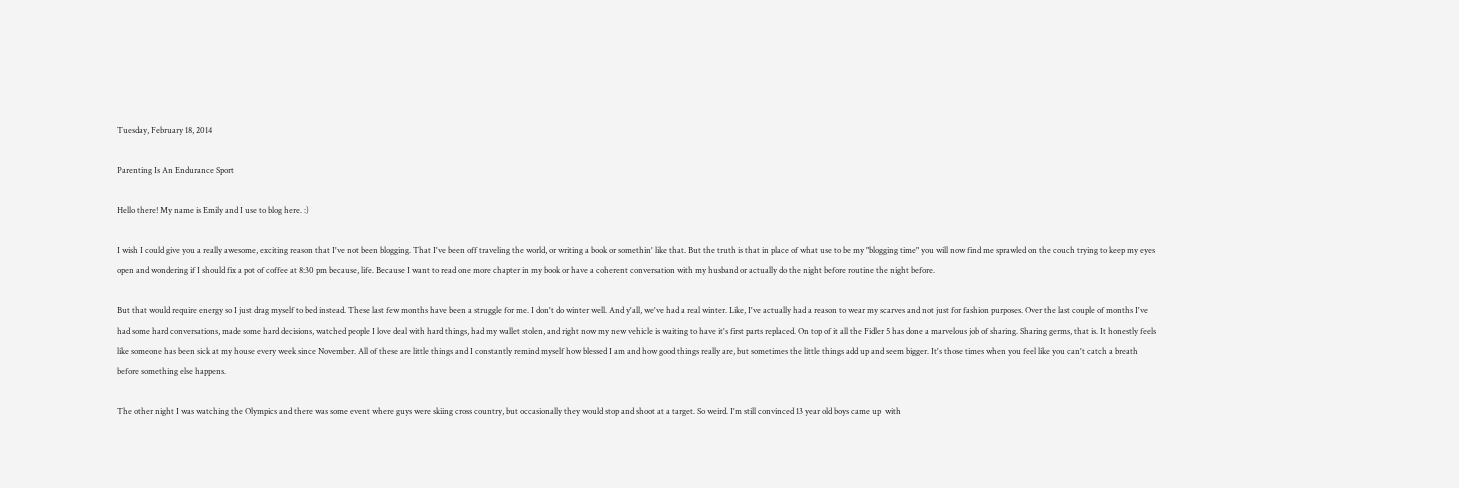Tuesday, February 18, 2014

Parenting Is An Endurance Sport

Hello there! My name is Emily and I use to blog here. :)

I wish I could give you a really awesome, exciting reason that I've not been blogging. That I've been off traveling the world, or writing a book or somethin' like that. But the truth is that in place of what use to be my "blogging time" you will now find me sprawled on the couch trying to keep my eyes open and wondering if I should fix a pot of coffee at 8:30 pm because, life. Because I want to read one more chapter in my book or have a coherent conversation with my husband or actually do the night before routine the night before.

But that would require energy so I just drag myself to bed instead. These last few months have been a struggle for me. I don't do winter well. And y'all, we've had a real winter. Like, I've actually had a reason to wear my scarves and not just for fashion purposes. Over the last couple of months I've had some hard conversations, made some hard decisions, watched people I love deal with hard things, had my wallet stolen, and right now my new vehicle is waiting to have it's first parts replaced. On top of it all the Fidler 5 has done a marvelous job of sharing. Sharing germs, that is. It honestly feels like someone has been sick at my house every week since November. All of these are little things and I constantly remind myself how blessed I am and how good things really are, but sometimes the little things add up and seem bigger. It's those times when you feel like you can't catch a breath before something else happens.

The other night I was watching the Olympics and there was some event where guys were skiing cross country, but occasionally they would stop and shoot at a target. So weird. I'm still convinced 13 year old boys came up  with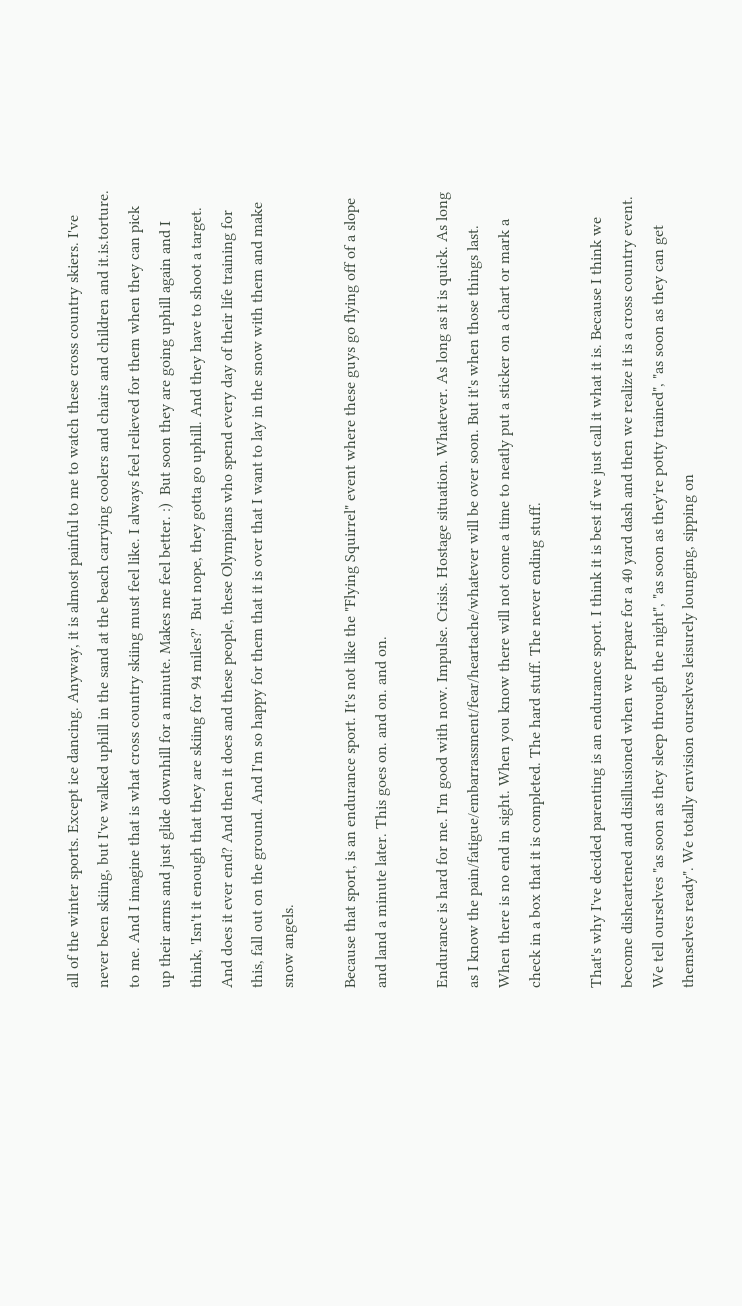all of the winter sports. Except ice dancing. Anyway, it is almost painful to me to watch these cross country skiers. I've never been skiing, but I've walked uphill in the sand at the beach carrying coolers and chairs and children and it.is.torture. to me. And I imagine that is what cross country skiing must feel like. I always feel relieved for them when they can pick up their arms and just glide downhill for a minute. Makes me feel better. :)  But soon they are going uphill again and I think, 'Isn't it enough that they are skiing for 94 miles?'  But nope, they gotta go uphill. And they have to shoot a target. And does it ever end? And then it does and these people, these Olympians who spend every day of their life training for this, fall out on the ground. And I'm so happy for them that it is over that I want to lay in the snow with them and make snow angels.

Because that sport, is an endurance sport. It's not like the "Flying Squirrel" event where these guys go flying off of a slope and land a minute later. This goes on. and on. and on.

Endurance is hard for me. I'm good with now. Impulse. Crisis. Hostage situation. Whatever. As long as it is quick. As long as I know the pain/fatigue/embarrassment/fear/heartache/whatever will be over soon. But it's when those things last. When there is no end in sight. When you know there will not come a time to neatly put a sticker on a chart or mark a check in a box that it is completed. The hard stuff. The never ending stuff.

That's why I've decided parenting is an endurance sport. I think it is best if we just call it what it is. Because I think we become disheartened and disillusioned when we prepare for a 40 yard dash and then we realize it is a cross country event. We tell ourselves "as soon as they sleep through the night", "as soon as they're potty trained", "as soon as they can get themselves ready". We totally envision ourselves leisurely lounging, sipping on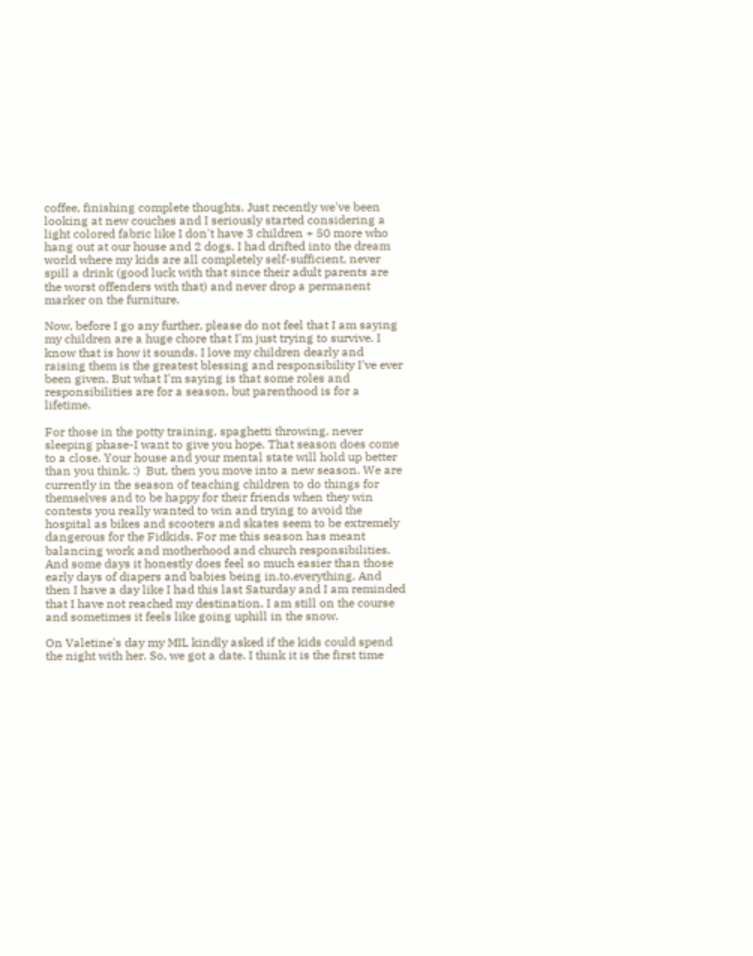coffee, finishing complete thoughts. Just recently we've been looking at new couches and I seriously started considering a light colored fabric like I don't have 3 children + 50 more who hang out at our house and 2 dogs. I had drifted into the dream world where my kids are all completely self-sufficient, never spill a drink (good luck with that since their adult parents are the worst offenders with that) and never drop a permanent marker on the furniture.

Now, before I go any further, please do not feel that I am saying my children are a huge chore that I'm just trying to survive. I know that is how it sounds. I love my children dearly and raising them is the greatest blessing and responsibility I've ever been given. But what I'm saying is that some roles and responsibilities are for a season, but parenthood is for a lifetime.

For those in the potty training, spaghetti throwing, never sleeping phase-I want to give you hope. That season does come to a close. Your house and your mental state will hold up better than you think. :)  But, then you move into a new season. We are currently in the season of teaching children to do things for themselves and to be happy for their friends when they win contests you really wanted to win and trying to avoid the hospital as bikes and scooters and skates seem to be extremely dangerous for the Fidkids. For me this season has meant balancing work and motherhood and church responsibilities. And some days it honestly does feel so much easier than those early days of diapers and babies being in.to.everything. And then I have a day like I had this last Saturday and I am reminded that I have not reached my destination. I am still on the course and sometimes it feels like going uphill in the snow.

On Valetine's day my MIL kindly asked if the kids could spend the night with her. So, we got a date. I think it is the first time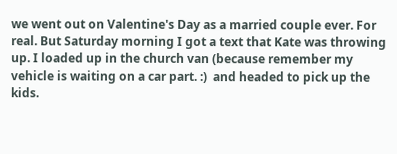we went out on Valentine's Day as a married couple ever. For real. But Saturday morning I got a text that Kate was throwing up. I loaded up in the church van (because remember my vehicle is waiting on a car part. :)  and headed to pick up the kids.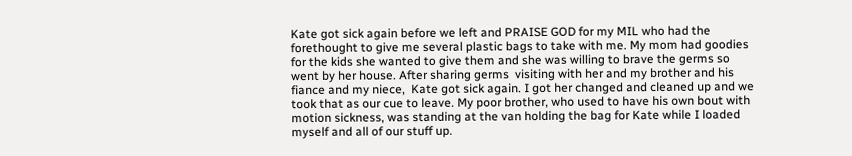Kate got sick again before we left and PRAISE GOD for my MIL who had the forethought to give me several plastic bags to take with me. My mom had goodies for the kids she wanted to give them and she was willing to brave the germs so went by her house. After sharing germs  visiting with her and my brother and his fiance and my niece,  Kate got sick again. I got her changed and cleaned up and we took that as our cue to leave. My poor brother, who used to have his own bout with motion sickness, was standing at the van holding the bag for Kate while I loaded myself and all of our stuff up.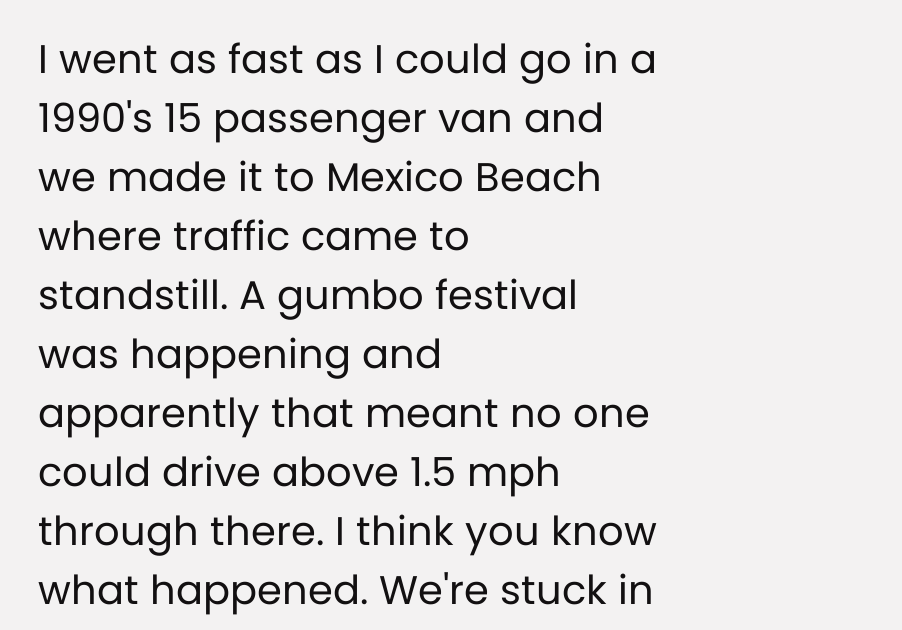I went as fast as I could go in a 1990's 15 passenger van and we made it to Mexico Beach where traffic came to standstill. A gumbo festival was happening and apparently that meant no one could drive above 1.5 mph through there. I think you know what happened. We're stuck in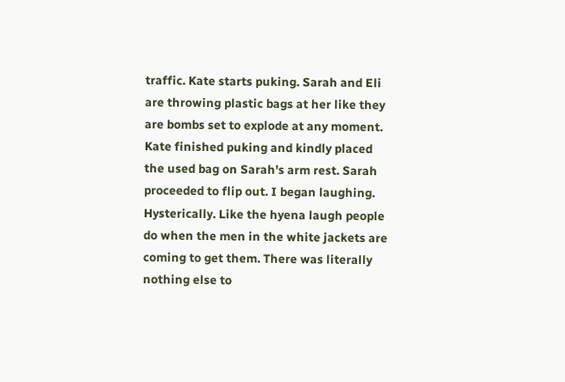traffic. Kate starts puking. Sarah and Eli are throwing plastic bags at her like they are bombs set to explode at any moment. Kate finished puking and kindly placed the used bag on Sarah's arm rest. Sarah proceeded to flip out. I began laughing. Hysterically. Like the hyena laugh people do when the men in the white jackets are coming to get them. There was literally nothing else to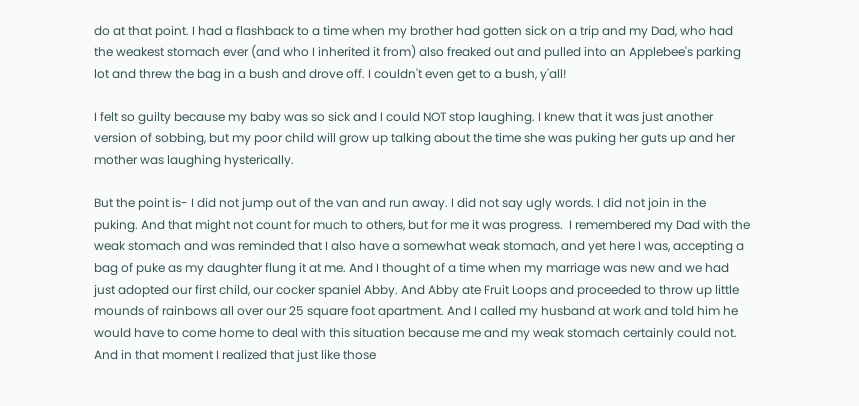do at that point. I had a flashback to a time when my brother had gotten sick on a trip and my Dad, who had the weakest stomach ever (and who I inherited it from) also freaked out and pulled into an Applebee's parking lot and threw the bag in a bush and drove off. I couldn't even get to a bush, y'all!

I felt so guilty because my baby was so sick and I could NOT stop laughing. I knew that it was just another version of sobbing, but my poor child will grow up talking about the time she was puking her guts up and her mother was laughing hysterically.

But the point is- I did not jump out of the van and run away. I did not say ugly words. I did not join in the puking. And that might not count for much to others, but for me it was progress.  I remembered my Dad with the weak stomach and was reminded that I also have a somewhat weak stomach, and yet here I was, accepting a bag of puke as my daughter flung it at me. And I thought of a time when my marriage was new and we had just adopted our first child, our cocker spaniel Abby. And Abby ate Fruit Loops and proceeded to throw up little mounds of rainbows all over our 25 square foot apartment. And I called my husband at work and told him he would have to come home to deal with this situation because me and my weak stomach certainly could not. And in that moment I realized that just like those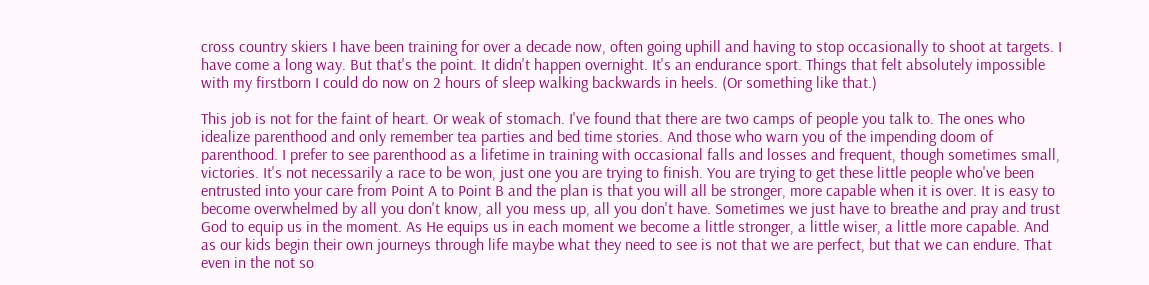cross country skiers I have been training for over a decade now, often going uphill and having to stop occasionally to shoot at targets. I have come a long way. But that's the point. It didn't happen overnight. It's an endurance sport. Things that felt absolutely impossible with my firstborn I could do now on 2 hours of sleep walking backwards in heels. (Or something like that.)

This job is not for the faint of heart. Or weak of stomach. I've found that there are two camps of people you talk to. The ones who idealize parenthood and only remember tea parties and bed time stories. And those who warn you of the impending doom of parenthood. I prefer to see parenthood as a lifetime in training with occasional falls and losses and frequent, though sometimes small, victories. It's not necessarily a race to be won, just one you are trying to finish. You are trying to get these little people who've been entrusted into your care from Point A to Point B and the plan is that you will all be stronger, more capable when it is over. It is easy to become overwhelmed by all you don't know, all you mess up, all you don't have. Sometimes we just have to breathe and pray and trust God to equip us in the moment. As He equips us in each moment we become a little stronger, a little wiser, a little more capable. And as our kids begin their own journeys through life maybe what they need to see is not that we are perfect, but that we can endure. That even in the not so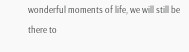wonderful moments of life, we will still be there to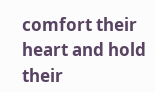comfort their heart and hold their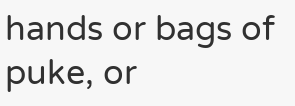hands or bags of puke, or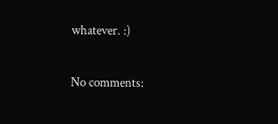whatever. :)

No comments: